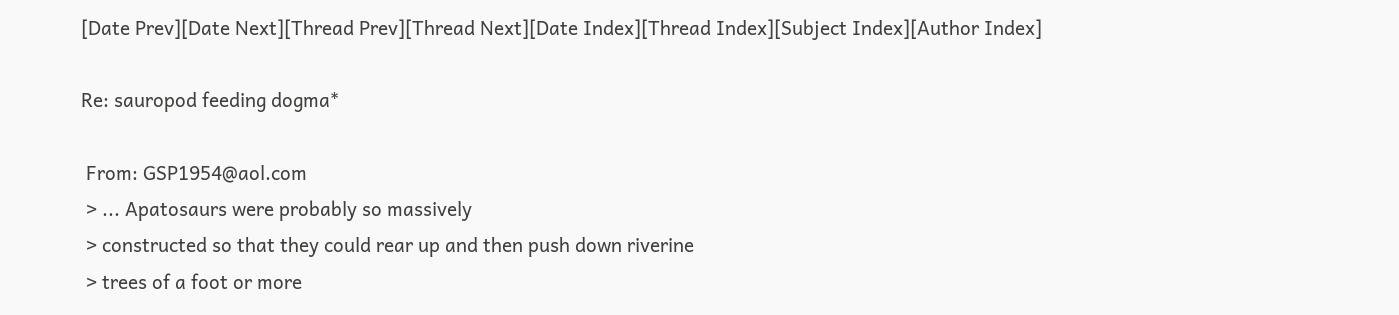[Date Prev][Date Next][Thread Prev][Thread Next][Date Index][Thread Index][Subject Index][Author Index]

Re: sauropod feeding dogma*

 From: GSP1954@aol.com
 > ... Apatosaurs were probably so massively
 > constructed so that they could rear up and then push down riverine
 > trees of a foot or more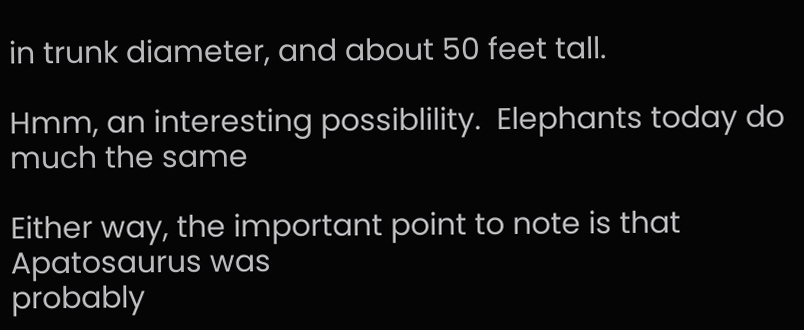in trunk diameter, and about 50 feet tall.

Hmm, an interesting possiblility.  Elephants today do much the same

Either way, the important point to note is that Apatosaurus was
probably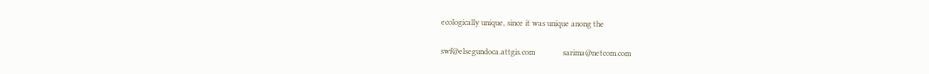ecologically unique, since it was unique anong the

swf@elsegundoca.attgis.com              sarima@netcom.com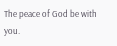The peace of God be with you.